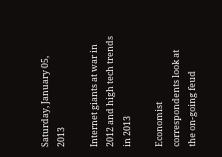Saturday, January 05, 2013

Internet giants at war in 2012 and high tech trends in 2013

Economist correspondents look at the on-going feud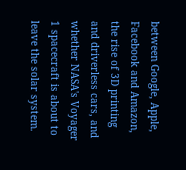between Google, Apple, Facebook and Amazon, the rise of 3D printing and driverless cars, and whether NASA's Voyager 1 spacecraft is about to leave the solar system.